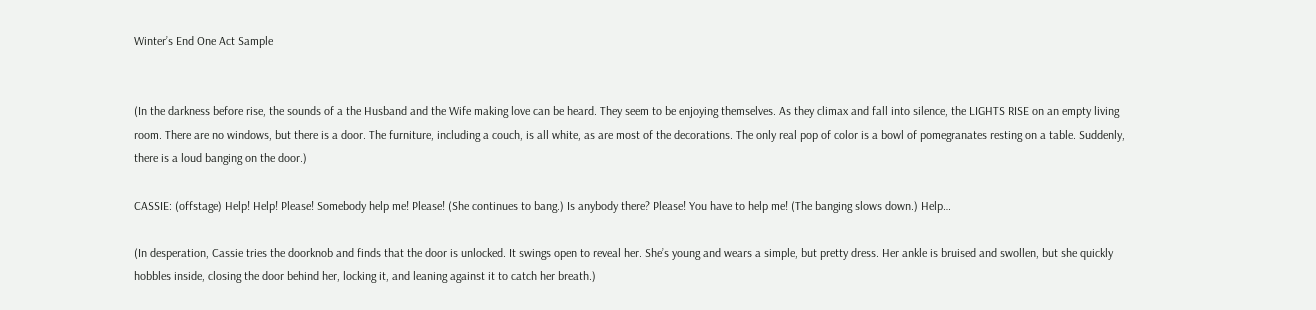Winter’s End One Act Sample


(In the darkness before rise, the sounds of a the Husband and the Wife making love can be heard. They seem to be enjoying themselves. As they climax and fall into silence, the LIGHTS RISE on an empty living room. There are no windows, but there is a door. The furniture, including a couch, is all white, as are most of the decorations. The only real pop of color is a bowl of pomegranates resting on a table. Suddenly, there is a loud banging on the door.)

CASSIE: (offstage) Help! Help! Please! Somebody help me! Please! (She continues to bang.) Is anybody there? Please! You have to help me! (The banging slows down.) Help…

(In desperation, Cassie tries the doorknob and finds that the door is unlocked. It swings open to reveal her. She’s young and wears a simple, but pretty dress. Her ankle is bruised and swollen, but she quickly hobbles inside, closing the door behind her, locking it, and leaning against it to catch her breath.)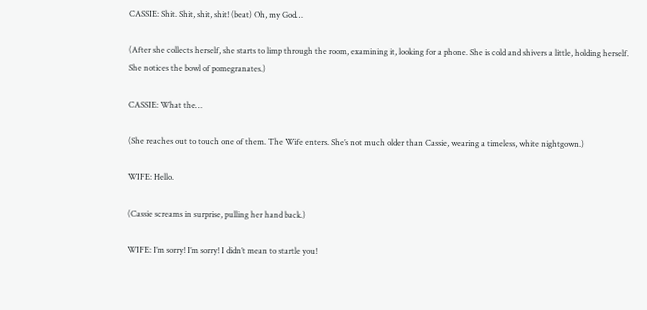CASSIE: Shit. Shit, shit, shit! (beat) Oh, my God…

(After she collects herself, she starts to limp through the room, examining it, looking for a phone. She is cold and shivers a little, holding herself. She notices the bowl of pomegranates.)

CASSIE: What the…

(She reaches out to touch one of them. The Wife enters. She’s not much older than Cassie, wearing a timeless, white nightgown.)

WIFE: Hello.

(Cassie screams in surprise, pulling her hand back.)

WIFE: I’m sorry! I’m sorry! I didn’t mean to startle you!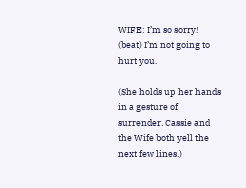WIFE: I’m so sorry! (beat) I’m not going to hurt you.

(She holds up her hands in a gesture of surrender. Cassie and the Wife both yell the next few lines.)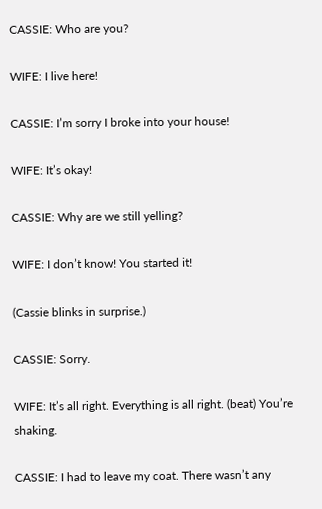CASSIE: Who are you?

WIFE: I live here!

CASSIE: I’m sorry I broke into your house!

WIFE: It’s okay!

CASSIE: Why are we still yelling?

WIFE: I don’t know! You started it!

(Cassie blinks in surprise.)

CASSIE: Sorry.

WIFE: It’s all right. Everything is all right. (beat) You’re shaking.

CASSIE: I had to leave my coat. There wasn’t any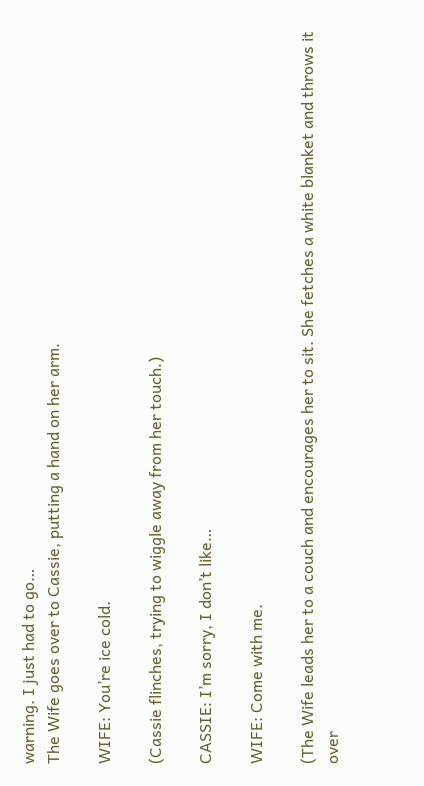warning. I just had to go…
The Wife goes over to Cassie, putting a hand on her arm.

WIFE: You’re ice cold.

(Cassie flinches, trying to wiggle away from her touch.)

CASSIE: I’m sorry, I don’t like…

WIFE: Come with me.

(The Wife leads her to a couch and encourages her to sit. She fetches a white blanket and throws it over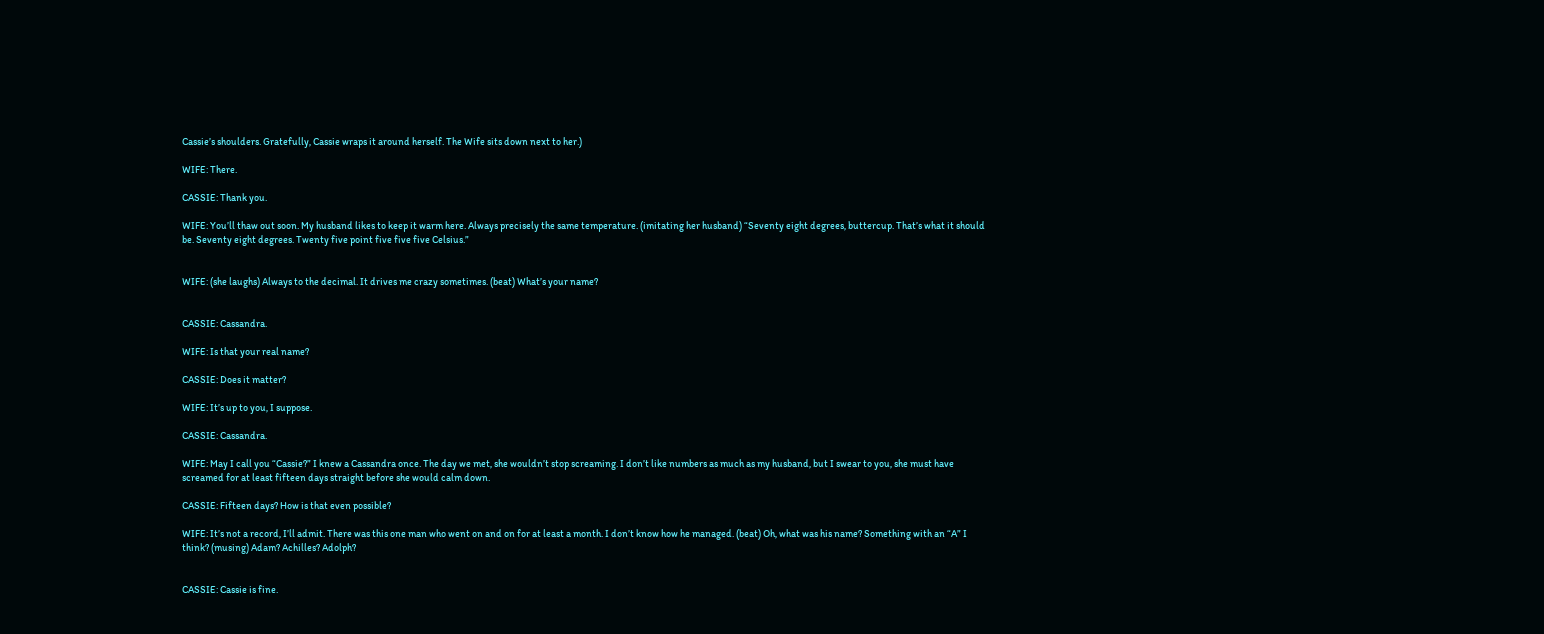Cassie’s shoulders. Gratefully, Cassie wraps it around herself. The Wife sits down next to her.)

WIFE: There.

CASSIE: Thank you.

WIFE: You’ll thaw out soon. My husband likes to keep it warm here. Always precisely the same temperature. (imitating her husband) “Seventy eight degrees, buttercup. That’s what it should be. Seventy eight degrees. Twenty five point five five five Celsius.”


WIFE: (she laughs) Always to the decimal. It drives me crazy sometimes. (beat) What’s your name?


CASSIE: Cassandra.

WIFE: Is that your real name?

CASSIE: Does it matter?

WIFE: It’s up to you, I suppose.

CASSIE: Cassandra.

WIFE: May I call you “Cassie?” I knew a Cassandra once. The day we met, she wouldn’t stop screaming. I don’t like numbers as much as my husband, but I swear to you, she must have screamed for at least fifteen days straight before she would calm down.

CASSIE: Fifteen days? How is that even possible?

WIFE: It’s not a record, I’ll admit. There was this one man who went on and on for at least a month. I don’t know how he managed. (beat) Oh, what was his name? Something with an “A” I think? (musing) Adam? Achilles? Adolph?


CASSIE: Cassie is fine.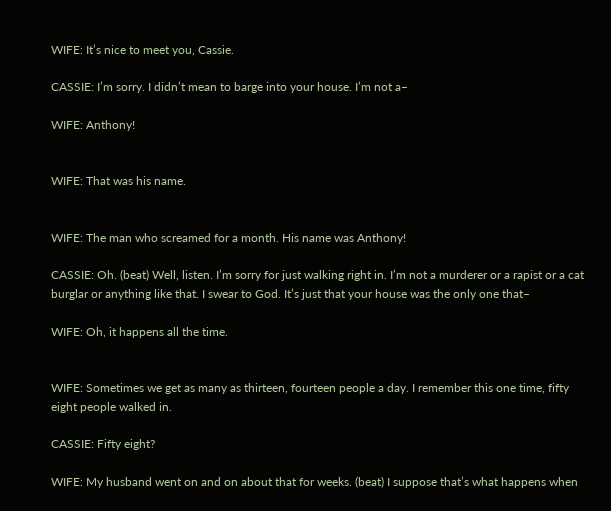WIFE: It’s nice to meet you, Cassie.

CASSIE: I’m sorry. I didn’t mean to barge into your house. I’m not a–

WIFE: Anthony!


WIFE: That was his name.


WIFE: The man who screamed for a month. His name was Anthony!

CASSIE: Oh. (beat) Well, listen. I’m sorry for just walking right in. I’m not a murderer or a rapist or a cat burglar or anything like that. I swear to God. It’s just that your house was the only one that–

WIFE: Oh, it happens all the time.


WIFE: Sometimes we get as many as thirteen, fourteen people a day. I remember this one time, fifty eight people walked in.

CASSIE: Fifty eight?

WIFE: My husband went on and on about that for weeks. (beat) I suppose that’s what happens when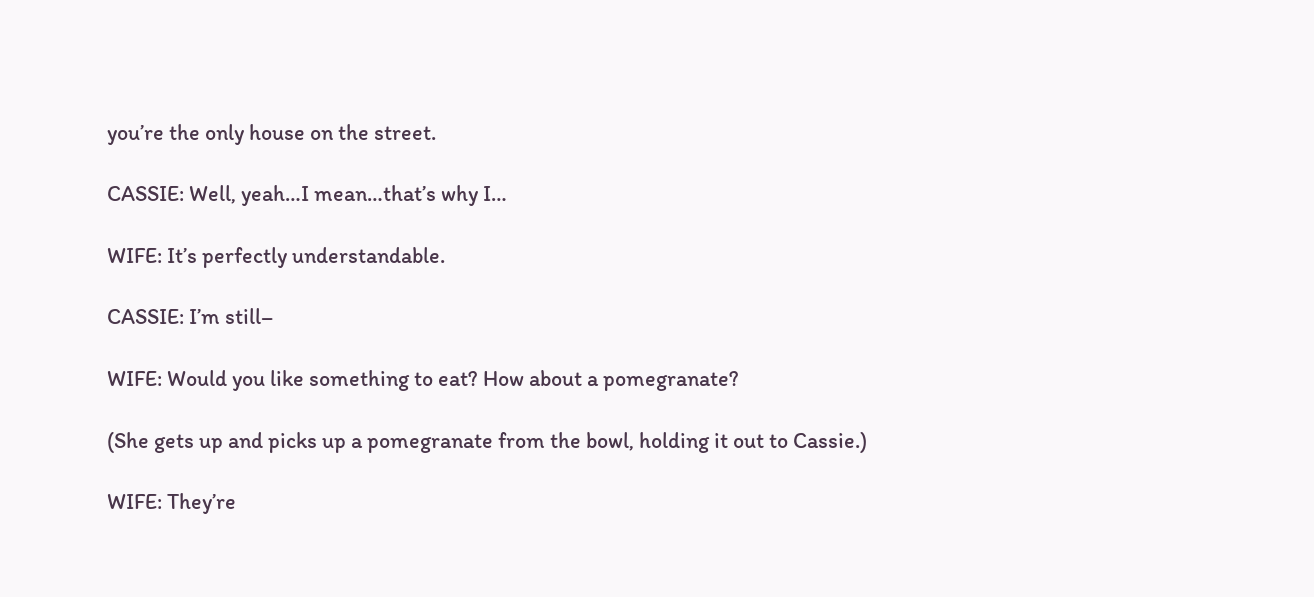you’re the only house on the street.

CASSIE: Well, yeah…I mean…that’s why I…

WIFE: It’s perfectly understandable.

CASSIE: I’m still–

WIFE: Would you like something to eat? How about a pomegranate?

(She gets up and picks up a pomegranate from the bowl, holding it out to Cassie.)

WIFE: They’re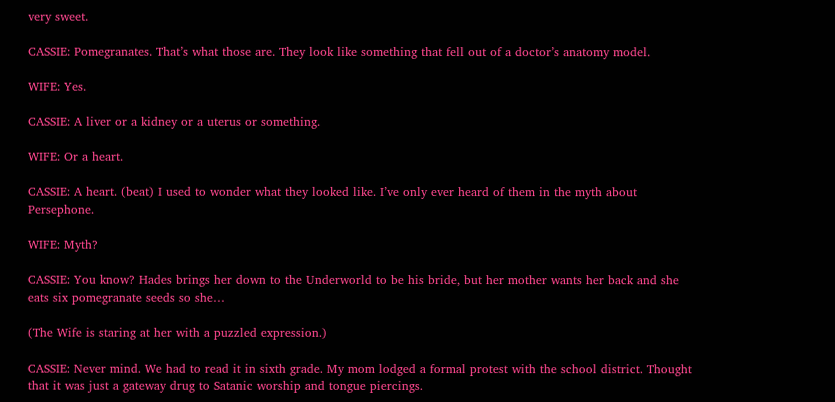very sweet.

CASSIE: Pomegranates. That’s what those are. They look like something that fell out of a doctor’s anatomy model.

WIFE: Yes.

CASSIE: A liver or a kidney or a uterus or something.

WIFE: Or a heart.

CASSIE: A heart. (beat) I used to wonder what they looked like. I’ve only ever heard of them in the myth about Persephone.

WIFE: Myth?

CASSIE: You know? Hades brings her down to the Underworld to be his bride, but her mother wants her back and she eats six pomegranate seeds so she…

(The Wife is staring at her with a puzzled expression.)

CASSIE: Never mind. We had to read it in sixth grade. My mom lodged a formal protest with the school district. Thought that it was just a gateway drug to Satanic worship and tongue piercings.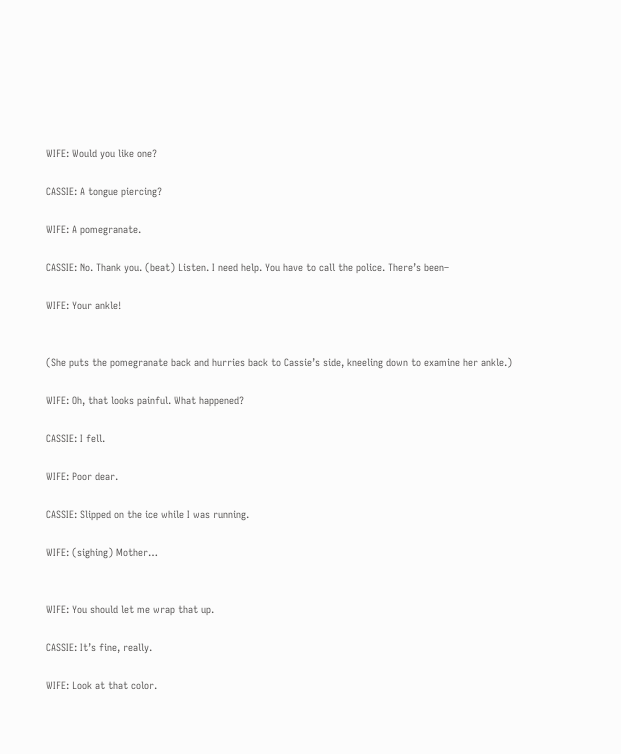WIFE: Would you like one?

CASSIE: A tongue piercing?

WIFE: A pomegranate.

CASSIE: No. Thank you. (beat) Listen. I need help. You have to call the police. There’s been–

WIFE: Your ankle!


(She puts the pomegranate back and hurries back to Cassie’s side, kneeling down to examine her ankle.)

WIFE: Oh, that looks painful. What happened?

CASSIE: I fell.

WIFE: Poor dear.

CASSIE: Slipped on the ice while I was running.

WIFE: (sighing) Mother…


WIFE: You should let me wrap that up.

CASSIE: It’s fine, really.

WIFE: Look at that color.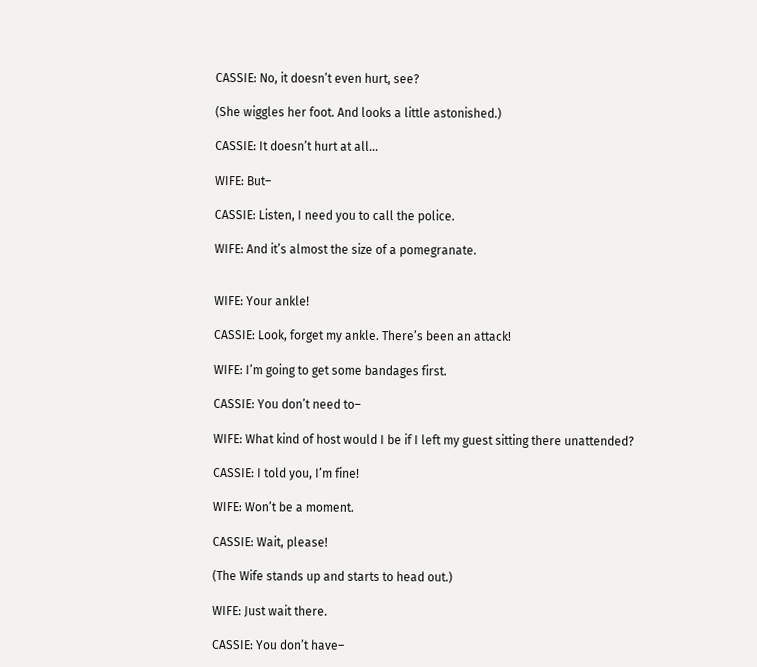CASSIE: No, it doesn’t even hurt, see?

(She wiggles her foot. And looks a little astonished.)

CASSIE: It doesn’t hurt at all…

WIFE: But–

CASSIE: Listen, I need you to call the police.

WIFE: And it’s almost the size of a pomegranate.


WIFE: Your ankle!

CASSIE: Look, forget my ankle. There’s been an attack!

WIFE: I’m going to get some bandages first.

CASSIE: You don’t need to–

WIFE: What kind of host would I be if I left my guest sitting there unattended?

CASSIE: I told you, I’m fine!

WIFE: Won’t be a moment.

CASSIE: Wait, please!

(The Wife stands up and starts to head out.)

WIFE: Just wait there.

CASSIE: You don’t have–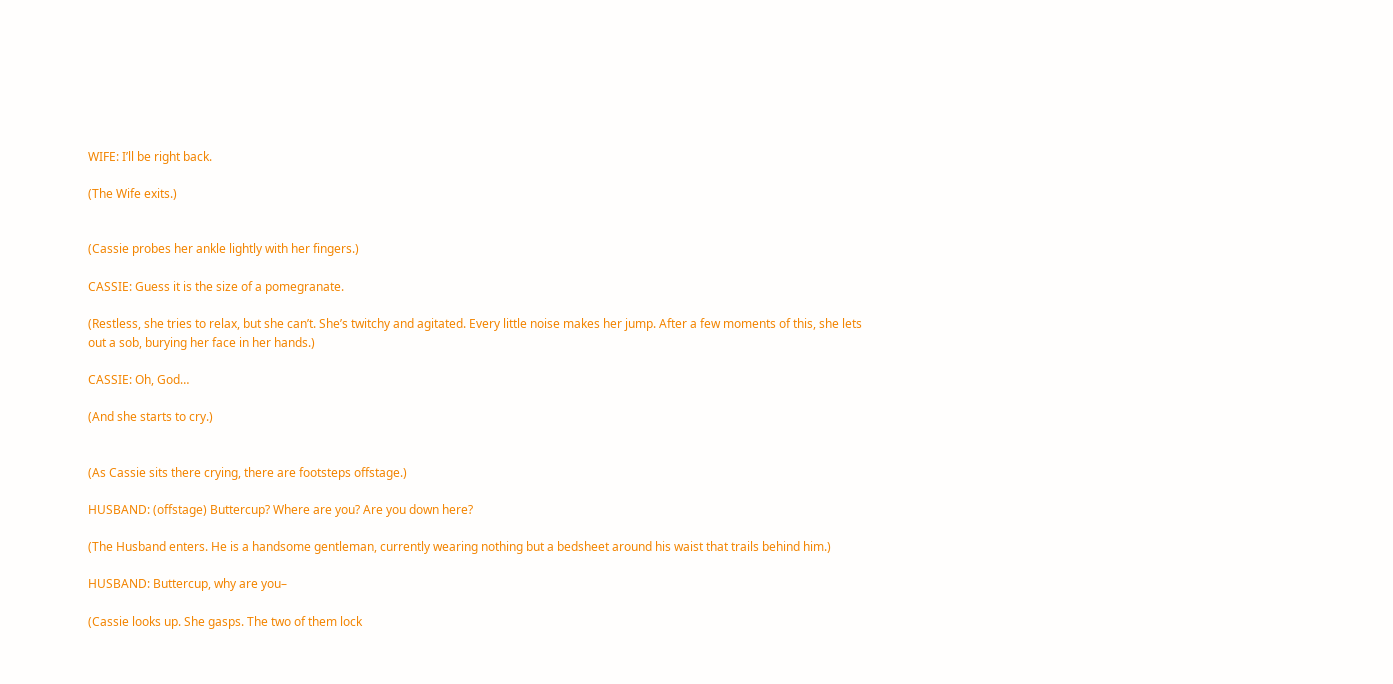WIFE: I’ll be right back.

(The Wife exits.)


(Cassie probes her ankle lightly with her fingers.)

CASSIE: Guess it is the size of a pomegranate.

(Restless, she tries to relax, but she can’t. She’s twitchy and agitated. Every little noise makes her jump. After a few moments of this, she lets out a sob, burying her face in her hands.)

CASSIE: Oh, God…

(And she starts to cry.)


(As Cassie sits there crying, there are footsteps offstage.)

HUSBAND: (offstage) Buttercup? Where are you? Are you down here?

(The Husband enters. He is a handsome gentleman, currently wearing nothing but a bedsheet around his waist that trails behind him.)

HUSBAND: Buttercup, why are you–

(Cassie looks up. She gasps. The two of them lock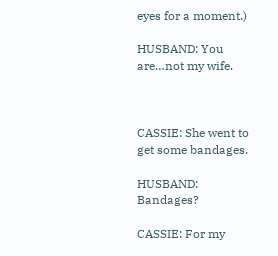eyes for a moment.)

HUSBAND: You are…not my wife.



CASSIE: She went to get some bandages.

HUSBAND: Bandages?

CASSIE: For my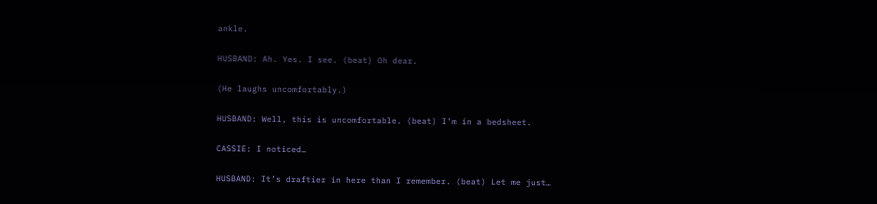ankle.

HUSBAND: Ah. Yes. I see. (beat) Oh dear.

(He laughs uncomfortably.)

HUSBAND: Well, this is uncomfortable. (beat) I’m in a bedsheet.

CASSIE: I noticed…

HUSBAND: It’s draftier in here than I remember. (beat) Let me just…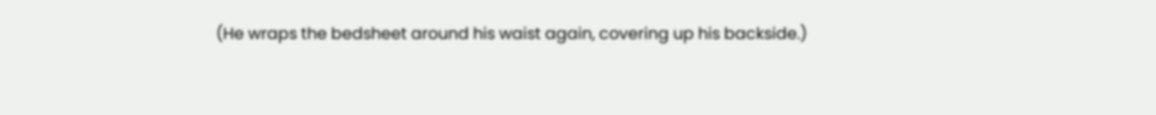(He wraps the bedsheet around his waist again, covering up his backside.)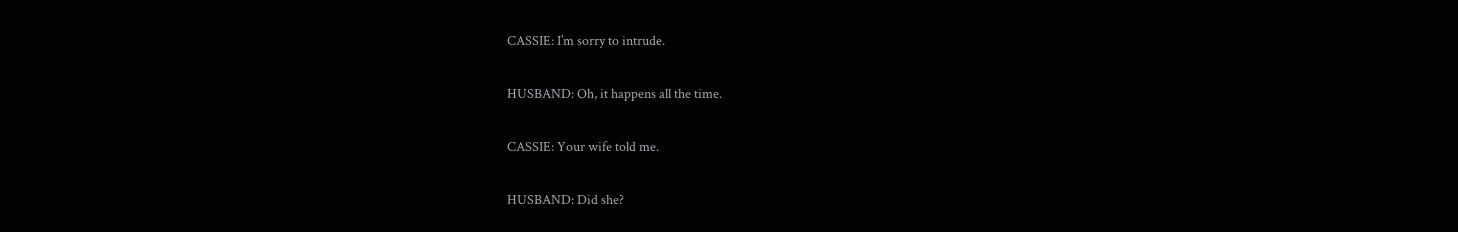CASSIE: I’m sorry to intrude.

HUSBAND: Oh, it happens all the time.

CASSIE: Your wife told me.

HUSBAND: Did she?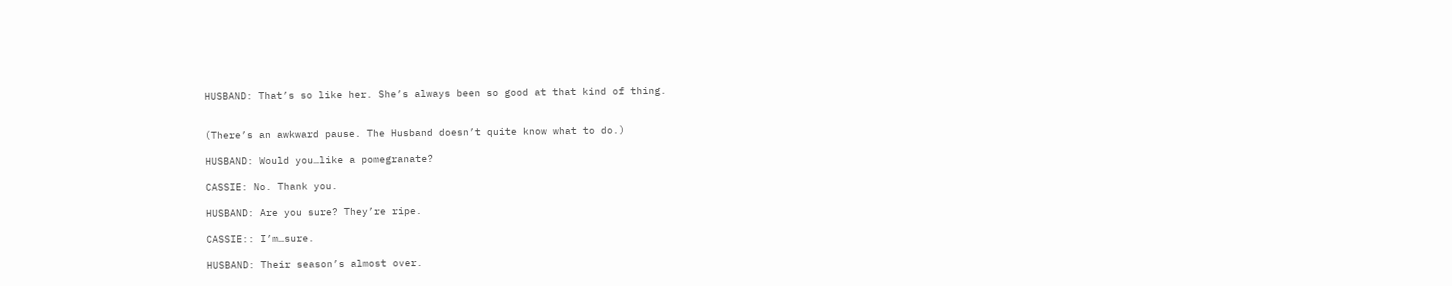HUSBAND: That’s so like her. She’s always been so good at that kind of thing.


(There’s an awkward pause. The Husband doesn’t quite know what to do.)

HUSBAND: Would you…like a pomegranate?

CASSIE: No. Thank you.

HUSBAND: Are you sure? They’re ripe.

CASSIE:: I’m…sure.

HUSBAND: Their season’s almost over.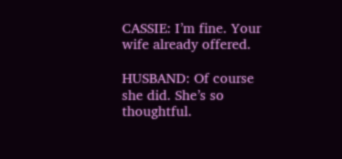CASSIE: I’m fine. Your wife already offered.

HUSBAND: Of course she did. She’s so thoughtful.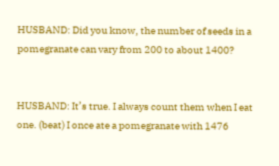HUSBAND: Did you know, the number of seeds in a pomegranate can vary from 200 to about 1400?


HUSBAND: It’s true. I always count them when I eat one. (beat) I once ate a pomegranate with 1476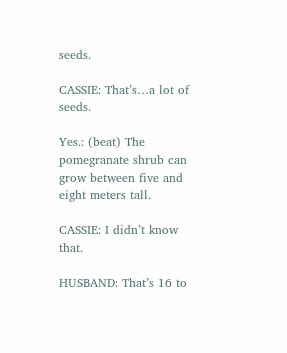seeds.

CASSIE: That’s…a lot of seeds.

Yes.: (beat) The pomegranate shrub can grow between five and eight meters tall.

CASSIE: I didn’t know that.

HUSBAND: That’s 16 to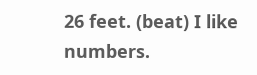26 feet. (beat) I like numbers.